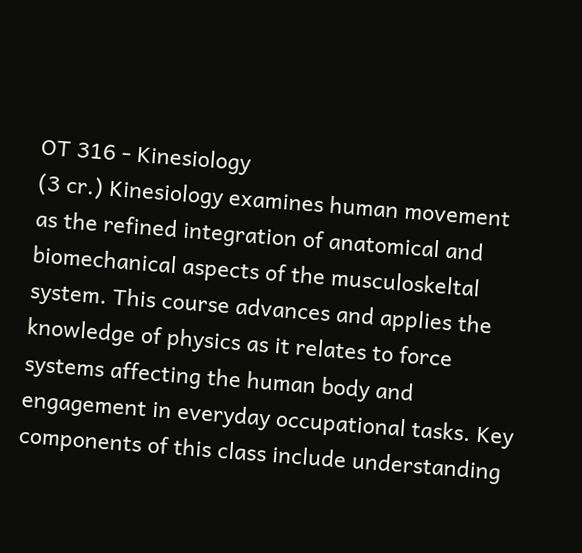OT 316 - Kinesiology
(3 cr.) Kinesiology examines human movement as the refined integration of anatomical and biomechanical aspects of the musculoskeltal system. This course advances and applies the knowledge of physics as it relates to force systems affecting the human body and engagement in everyday occupational tasks. Key components of this class include understanding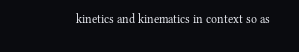kinetics and kinematics in context so as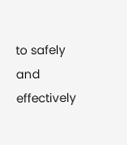to safely and effectively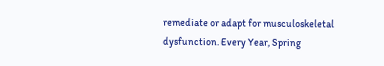remediate or adapt for musculoskeletal dysfunction. Every Year, Spring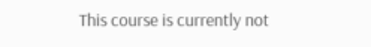This course is currently not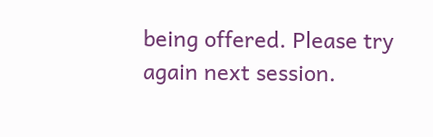being offered. Please try again next session.